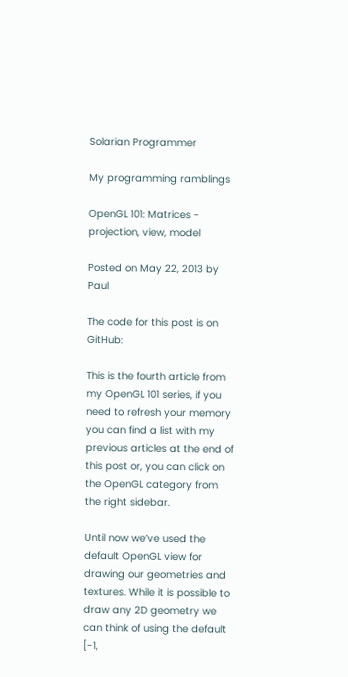Solarian Programmer

My programming ramblings

OpenGL 101: Matrices - projection, view, model

Posted on May 22, 2013 by Paul

The code for this post is on GitHub:

This is the fourth article from my OpenGL 101 series, if you need to refresh your memory you can find a list with my previous articles at the end of this post or, you can click on the OpenGL category from the right sidebar.

Until now we’ve used the default OpenGL view for drawing our geometries and textures. While it is possible to draw any 2D geometry we can think of using the default [-1,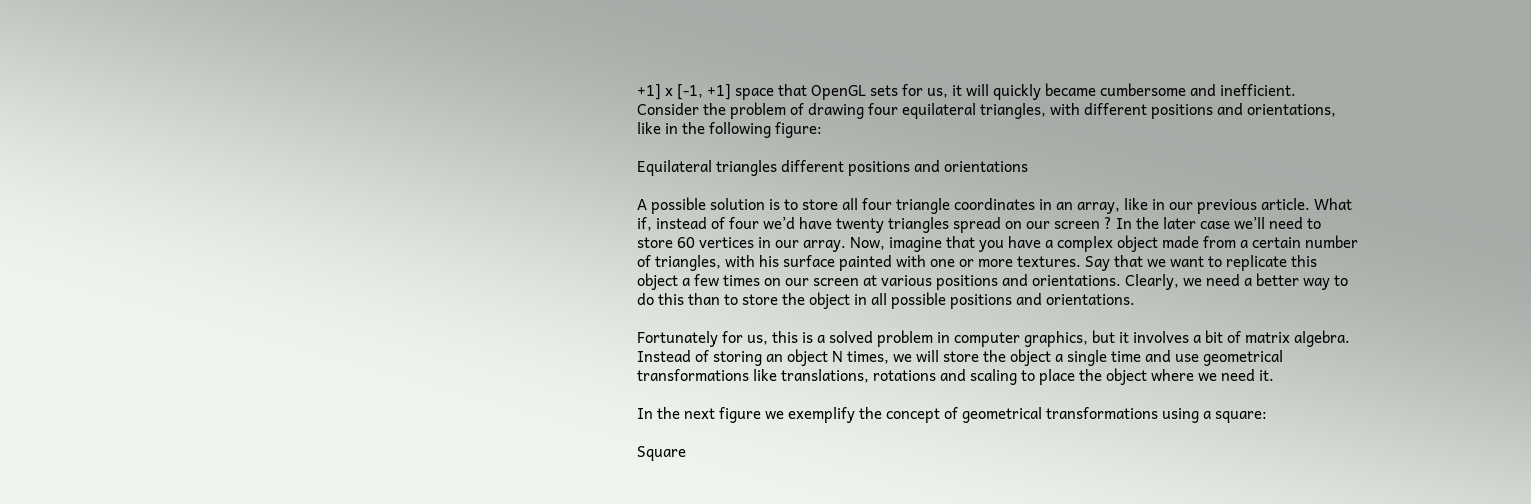+1] x [-1, +1] space that OpenGL sets for us, it will quickly became cumbersome and inefficient. Consider the problem of drawing four equilateral triangles, with different positions and orientations, like in the following figure:

Equilateral triangles different positions and orientations

A possible solution is to store all four triangle coordinates in an array, like in our previous article. What if, instead of four we’d have twenty triangles spread on our screen ? In the later case we’ll need to store 60 vertices in our array. Now, imagine that you have a complex object made from a certain number of triangles, with his surface painted with one or more textures. Say that we want to replicate this object a few times on our screen at various positions and orientations. Clearly, we need a better way to do this than to store the object in all possible positions and orientations.

Fortunately for us, this is a solved problem in computer graphics, but it involves a bit of matrix algebra. Instead of storing an object N times, we will store the object a single time and use geometrical transformations like translations, rotations and scaling to place the object where we need it.

In the next figure we exemplify the concept of geometrical transformations using a square:

Square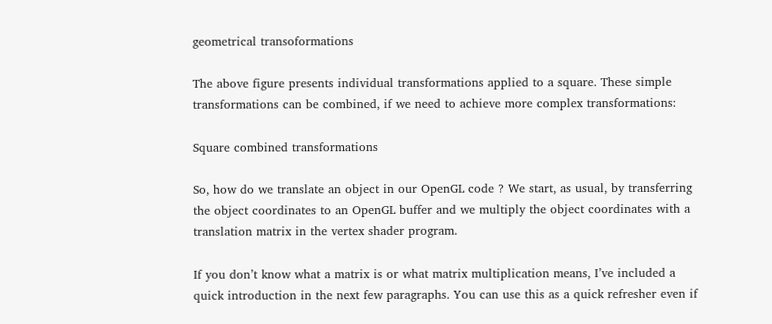geometrical transoformations

The above figure presents individual transformations applied to a square. These simple transformations can be combined, if we need to achieve more complex transformations:

Square combined transformations

So, how do we translate an object in our OpenGL code ? We start, as usual, by transferring the object coordinates to an OpenGL buffer and we multiply the object coordinates with a translation matrix in the vertex shader program.

If you don’t know what a matrix is or what matrix multiplication means, I’ve included a quick introduction in the next few paragraphs. You can use this as a quick refresher even if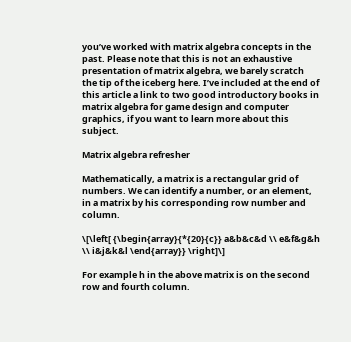you’ve worked with matrix algebra concepts in the past. Please note that this is not an exhaustive presentation of matrix algebra, we barely scratch the tip of the iceberg here. I’ve included at the end of this article a link to two good introductory books in matrix algebra for game design and computer graphics, if you want to learn more about this subject.

Matrix algebra refresher

Mathematically, a matrix is a rectangular grid of numbers. We can identify a number, or an element, in a matrix by his corresponding row number and column.

\[\left[ {\begin{array}{*{20}{c}} a&b&c&d \\ e&f&g&h \\ i&j&k&l \end{array}} \right]\]

For example h in the above matrix is on the second row and fourth column.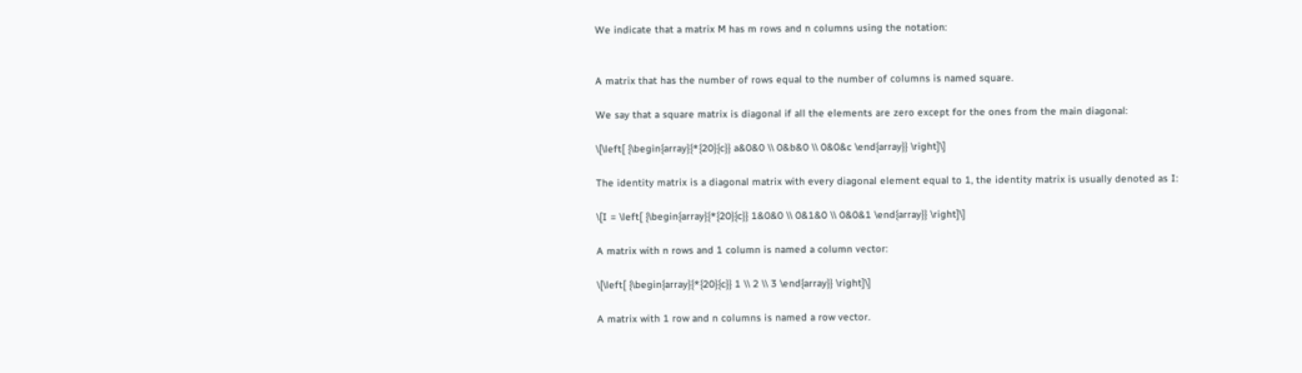We indicate that a matrix M has m rows and n columns using the notation:


A matrix that has the number of rows equal to the number of columns is named square.

We say that a square matrix is diagonal if all the elements are zero except for the ones from the main diagonal:

\[\left[ {\begin{array}{*{20}{c}} a&0&0 \\ 0&b&0 \\ 0&0&c \end{array}} \right]\]

The identity matrix is a diagonal matrix with every diagonal element equal to 1, the identity matrix is usually denoted as I:

\[I = \left[ {\begin{array}{*{20}{c}} 1&0&0 \\ 0&1&0 \\ 0&0&1 \end{array}} \right]\]

A matrix with n rows and 1 column is named a column vector:

\[\left[ {\begin{array}{*{20}{c}} 1 \\ 2 \\ 3 \end{array}} \right]\]

A matrix with 1 row and n columns is named a row vector.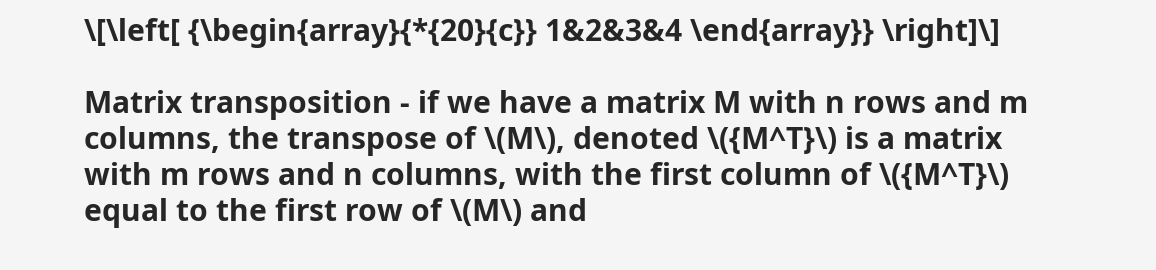\[\left[ {\begin{array}{*{20}{c}} 1&2&3&4 \end{array}} \right]\]

Matrix transposition - if we have a matrix M with n rows and m columns, the transpose of \(M\), denoted \({M^T}\) is a matrix with m rows and n columns, with the first column of \({M^T}\) equal to the first row of \(M\) and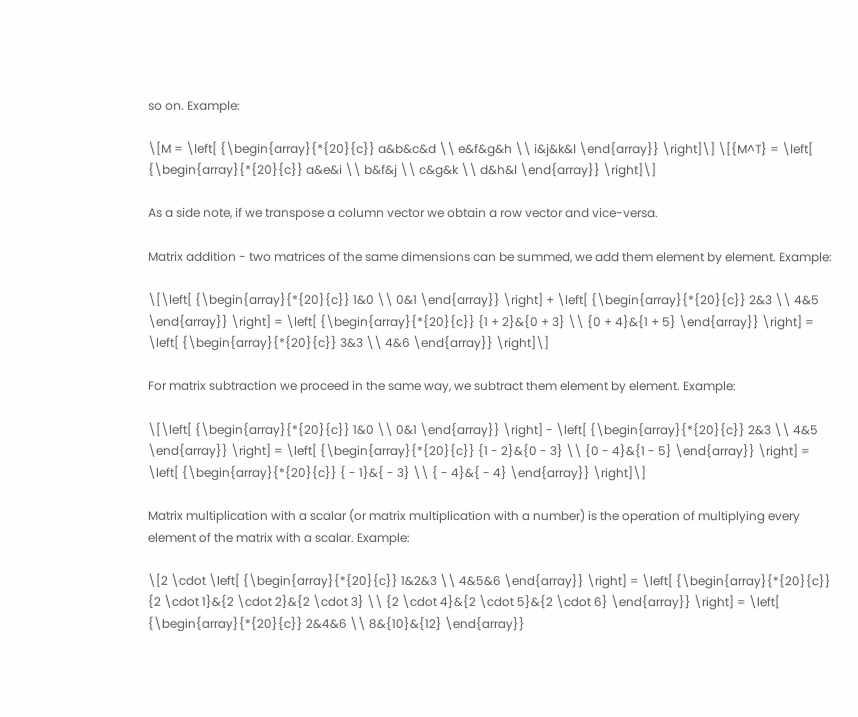so on. Example:

\[M = \left[ {\begin{array}{*{20}{c}} a&b&c&d \\ e&f&g&h \\ i&j&k&l \end{array}} \right]\] \[{M^T} = \left[ {\begin{array}{*{20}{c}} a&e&i \\ b&f&j \\ c&g&k \\ d&h&l \end{array}} \right]\]

As a side note, if we transpose a column vector we obtain a row vector and vice-versa.

Matrix addition - two matrices of the same dimensions can be summed, we add them element by element. Example:

\[\left[ {\begin{array}{*{20}{c}} 1&0 \\ 0&1 \end{array}} \right] + \left[ {\begin{array}{*{20}{c}} 2&3 \\ 4&5 \end{array}} \right] = \left[ {\begin{array}{*{20}{c}} {1 + 2}&{0 + 3} \\ {0 + 4}&{1 + 5} \end{array}} \right] = \left[ {\begin{array}{*{20}{c}} 3&3 \\ 4&6 \end{array}} \right]\]

For matrix subtraction we proceed in the same way, we subtract them element by element. Example:

\[\left[ {\begin{array}{*{20}{c}} 1&0 \\ 0&1 \end{array}} \right] - \left[ {\begin{array}{*{20}{c}} 2&3 \\ 4&5 \end{array}} \right] = \left[ {\begin{array}{*{20}{c}} {1 - 2}&{0 - 3} \\ {0 - 4}&{1 - 5} \end{array}} \right] = \left[ {\begin{array}{*{20}{c}} { - 1}&{ - 3} \\ { - 4}&{ - 4} \end{array}} \right]\]

Matrix multiplication with a scalar (or matrix multiplication with a number) is the operation of multiplying every element of the matrix with a scalar. Example:

\[2 \cdot \left[ {\begin{array}{*{20}{c}} 1&2&3 \\ 4&5&6 \end{array}} \right] = \left[ {\begin{array}{*{20}{c}} {2 \cdot 1}&{2 \cdot 2}&{2 \cdot 3} \\ {2 \cdot 4}&{2 \cdot 5}&{2 \cdot 6} \end{array}} \right] = \left[ {\begin{array}{*{20}{c}} 2&4&6 \\ 8&{10}&{12} \end{array}}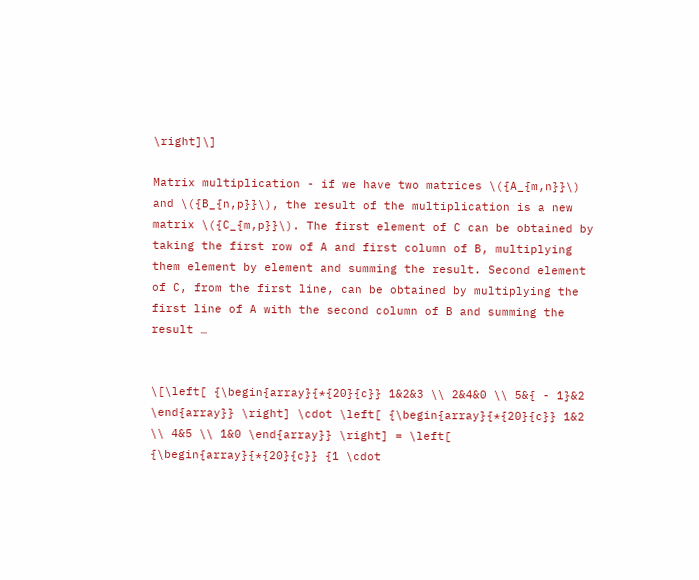\right]\]

Matrix multiplication - if we have two matrices \({A_{m,n}}\) and \({B_{n,p}}\), the result of the multiplication is a new matrix \({C_{m,p}}\). The first element of C can be obtained by taking the first row of A and first column of B, multiplying them element by element and summing the result. Second element of C, from the first line, can be obtained by multiplying the first line of A with the second column of B and summing the result …


\[\left[ {\begin{array}{*{20}{c}} 1&2&3 \\ 2&4&0 \\ 5&{ - 1}&2 \end{array}} \right] \cdot \left[ {\begin{array}{*{20}{c}} 1&2 \\ 4&5 \\ 1&0 \end{array}} \right] = \left[ {\begin{array}{*{20}{c}} {1 \cdot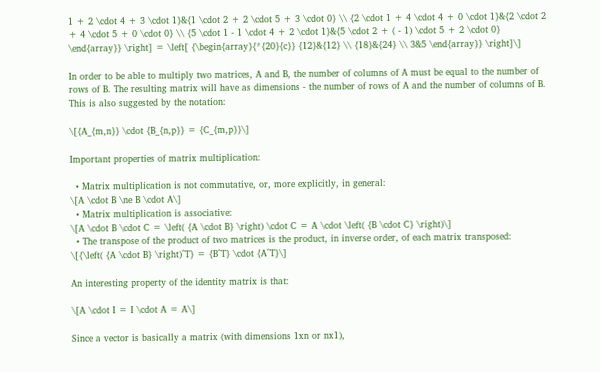1 + 2 \cdot 4 + 3 \cdot 1}&{1 \cdot 2 + 2 \cdot 5 + 3 \cdot 0} \\ {2 \cdot 1 + 4 \cdot 4 + 0 \cdot 1}&{2 \cdot 2 + 4 \cdot 5 + 0 \cdot 0} \\ {5 \cdot 1 - 1 \cdot 4 + 2 \cdot 1}&{5 \cdot 2 + ( - 1) \cdot 5 + 2 \cdot 0} \end{array}} \right] = \left[ {\begin{array}{*{20}{c}} {12}&{12} \\ {18}&{24} \\ 3&5 \end{array}} \right]\]

In order to be able to multiply two matrices, A and B, the number of columns of A must be equal to the number of rows of B. The resulting matrix will have as dimensions - the number of rows of A and the number of columns of B. This is also suggested by the notation:

\[{A_{m,n}} \cdot {B_{n,p}} = {C_{m,p}}\]

Important properties of matrix multiplication:

  • Matrix multiplication is not commutative, or, more explicitly, in general:
\[A \cdot B \ne B \cdot A\]
  • Matrix multiplication is associative:
\[A \cdot B \cdot C = \left( {A \cdot B} \right) \cdot C = A \cdot \left( {B \cdot C} \right)\]
  • The transpose of the product of two matrices is the product, in inverse order, of each matrix transposed:
\[{\left( {A \cdot B} \right)^T} = {B^T} \cdot {A^T}\]

An interesting property of the identity matrix is that:

\[A \cdot I = I \cdot A = A\]

Since a vector is basically a matrix (with dimensions 1xn or nx1),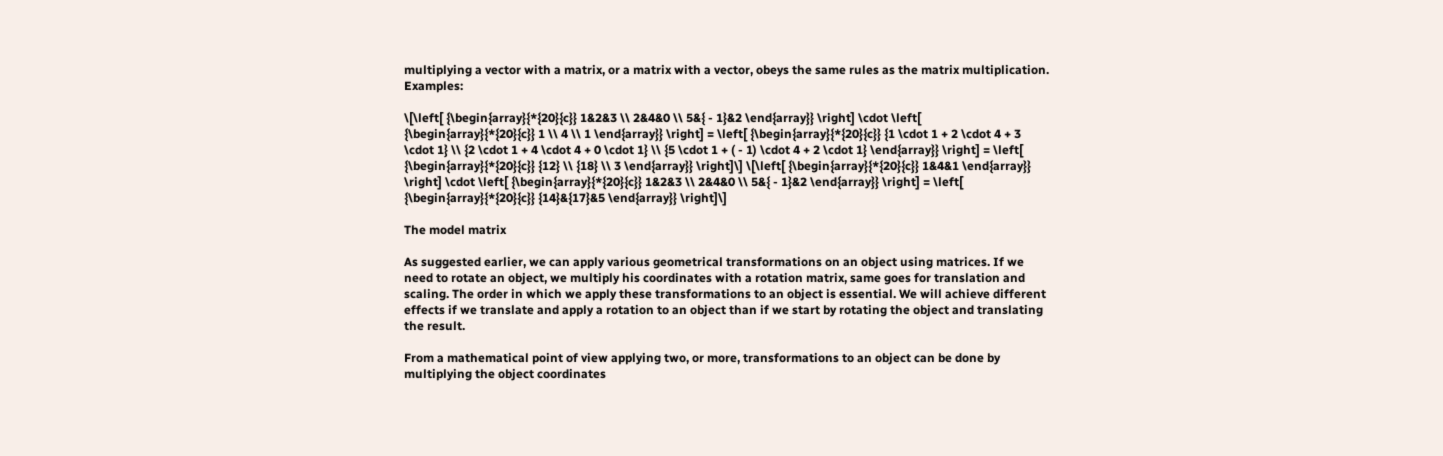multiplying a vector with a matrix, or a matrix with a vector, obeys the same rules as the matrix multiplication. Examples:

\[\left[ {\begin{array}{*{20}{c}} 1&2&3 \\ 2&4&0 \\ 5&{ - 1}&2 \end{array}} \right] \cdot \left[ {\begin{array}{*{20}{c}} 1 \\ 4 \\ 1 \end{array}} \right] = \left[ {\begin{array}{*{20}{c}} {1 \cdot 1 + 2 \cdot 4 + 3 \cdot 1} \\ {2 \cdot 1 + 4 \cdot 4 + 0 \cdot 1} \\ {5 \cdot 1 + ( - 1) \cdot 4 + 2 \cdot 1} \end{array}} \right] = \left[ {\begin{array}{*{20}{c}} {12} \\ {18} \\ 3 \end{array}} \right]\] \[\left[ {\begin{array}{*{20}{c}} 1&4&1 \end{array}} \right] \cdot \left[ {\begin{array}{*{20}{c}} 1&2&3 \\ 2&4&0 \\ 5&{ - 1}&2 \end{array}} \right] = \left[ {\begin{array}{*{20}{c}} {14}&{17}&5 \end{array}} \right]\]

The model matrix

As suggested earlier, we can apply various geometrical transformations on an object using matrices. If we need to rotate an object, we multiply his coordinates with a rotation matrix, same goes for translation and scaling. The order in which we apply these transformations to an object is essential. We will achieve different effects if we translate and apply a rotation to an object than if we start by rotating the object and translating the result.

From a mathematical point of view applying two, or more, transformations to an object can be done by multiplying the object coordinates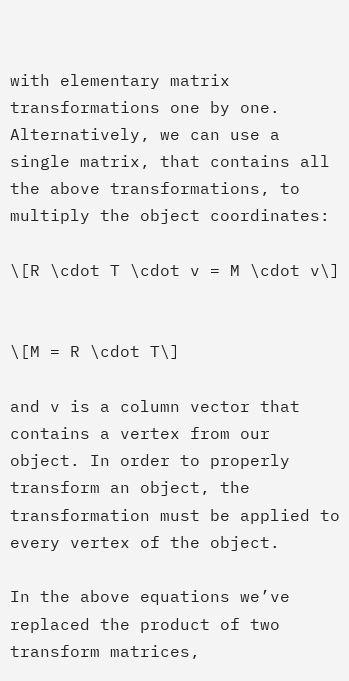with elementary matrix transformations one by one. Alternatively, we can use a single matrix, that contains all the above transformations, to multiply the object coordinates:

\[R \cdot T \cdot v = M \cdot v\]


\[M = R \cdot T\]

and v is a column vector that contains a vertex from our object. In order to properly transform an object, the transformation must be applied to every vertex of the object.

In the above equations we’ve replaced the product of two transform matrices,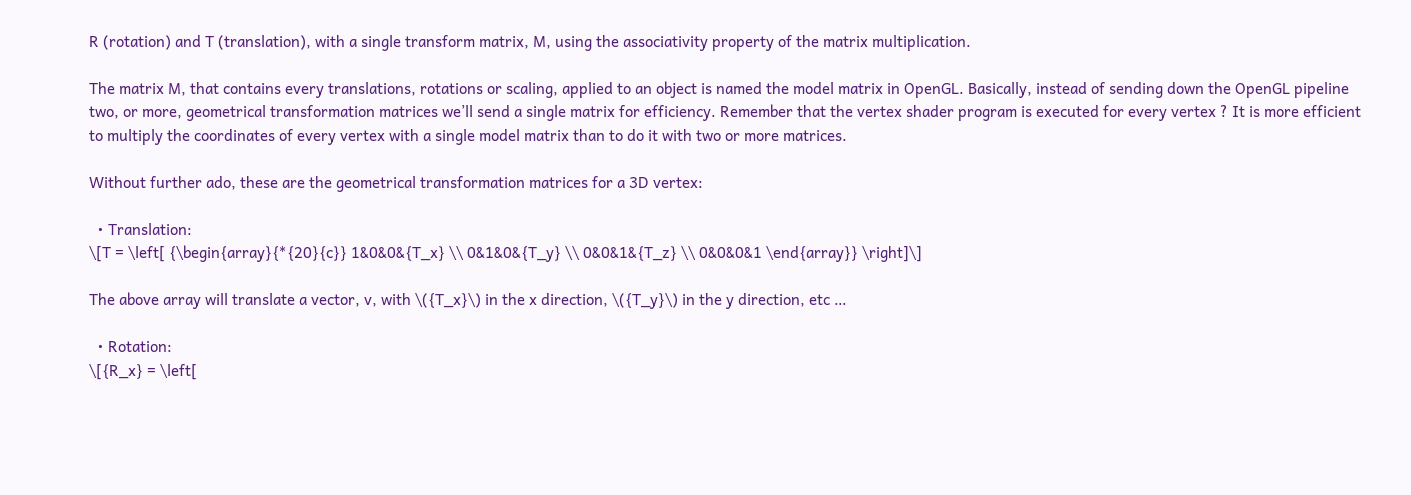R (rotation) and T (translation), with a single transform matrix, M, using the associativity property of the matrix multiplication.

The matrix M, that contains every translations, rotations or scaling, applied to an object is named the model matrix in OpenGL. Basically, instead of sending down the OpenGL pipeline two, or more, geometrical transformation matrices we’ll send a single matrix for efficiency. Remember that the vertex shader program is executed for every vertex ? It is more efficient to multiply the coordinates of every vertex with a single model matrix than to do it with two or more matrices.

Without further ado, these are the geometrical transformation matrices for a 3D vertex:

  • Translation:
\[T = \left[ {\begin{array}{*{20}{c}} 1&0&0&{T_x} \\ 0&1&0&{T_y} \\ 0&0&1&{T_z} \\ 0&0&0&1 \end{array}} \right]\]

The above array will translate a vector, v, with \({T_x}\) in the x direction, \({T_y}\) in the y direction, etc …

  • Rotation:
\[{R_x} = \left[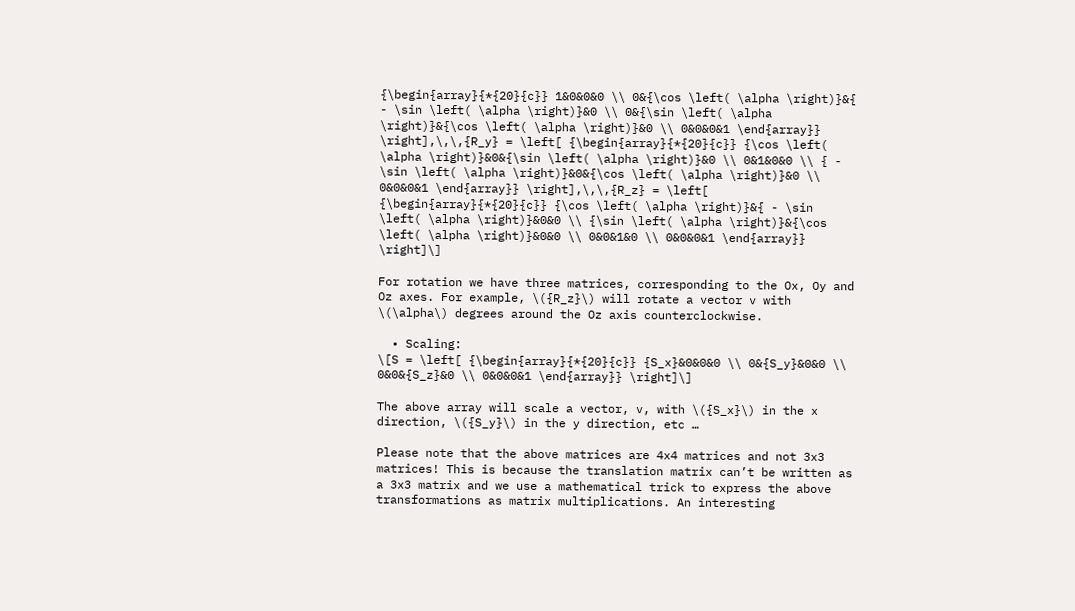{\begin{array}{*{20}{c}} 1&0&0&0 \\ 0&{\cos \left( \alpha \right)}&{ - \sin \left( \alpha \right)}&0 \\ 0&{\sin \left( \alpha \right)}&{\cos \left( \alpha \right)}&0 \\ 0&0&0&1 \end{array}} \right],\,\,{R_y} = \left[ {\begin{array}{*{20}{c}} {\cos \left( \alpha \right)}&0&{\sin \left( \alpha \right)}&0 \\ 0&1&0&0 \\ { - \sin \left( \alpha \right)}&0&{\cos \left( \alpha \right)}&0 \\ 0&0&0&1 \end{array}} \right],\,\,{R_z} = \left[ {\begin{array}{*{20}{c}} {\cos \left( \alpha \right)}&{ - \sin \left( \alpha \right)}&0&0 \\ {\sin \left( \alpha \right)}&{\cos \left( \alpha \right)}&0&0 \\ 0&0&1&0 \\ 0&0&0&1 \end{array}} \right]\]

For rotation we have three matrices, corresponding to the Ox, Oy and Oz axes. For example, \({R_z}\) will rotate a vector v with \(\alpha\) degrees around the Oz axis counterclockwise.

  • Scaling:
\[S = \left[ {\begin{array}{*{20}{c}} {S_x}&0&0&0 \\ 0&{S_y}&0&0 \\ 0&0&{S_z}&0 \\ 0&0&0&1 \end{array}} \right]\]

The above array will scale a vector, v, with \({S_x}\) in the x direction, \({S_y}\) in the y direction, etc …

Please note that the above matrices are 4x4 matrices and not 3x3 matrices! This is because the translation matrix can’t be written as a 3x3 matrix and we use a mathematical trick to express the above transformations as matrix multiplications. An interesting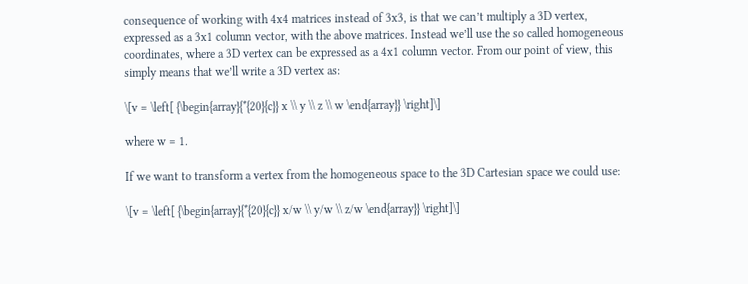consequence of working with 4x4 matrices instead of 3x3, is that we can’t multiply a 3D vertex, expressed as a 3x1 column vector, with the above matrices. Instead we’ll use the so called homogeneous coordinates, where a 3D vertex can be expressed as a 4x1 column vector. From our point of view, this simply means that we’ll write a 3D vertex as:

\[v = \left[ {\begin{array}{*{20}{c}} x \\ y \\ z \\ w \end{array}} \right]\]

where w = 1.

If we want to transform a vertex from the homogeneous space to the 3D Cartesian space we could use:

\[v = \left[ {\begin{array}{*{20}{c}} x/w \\ y/w \\ z/w \end{array}} \right]\]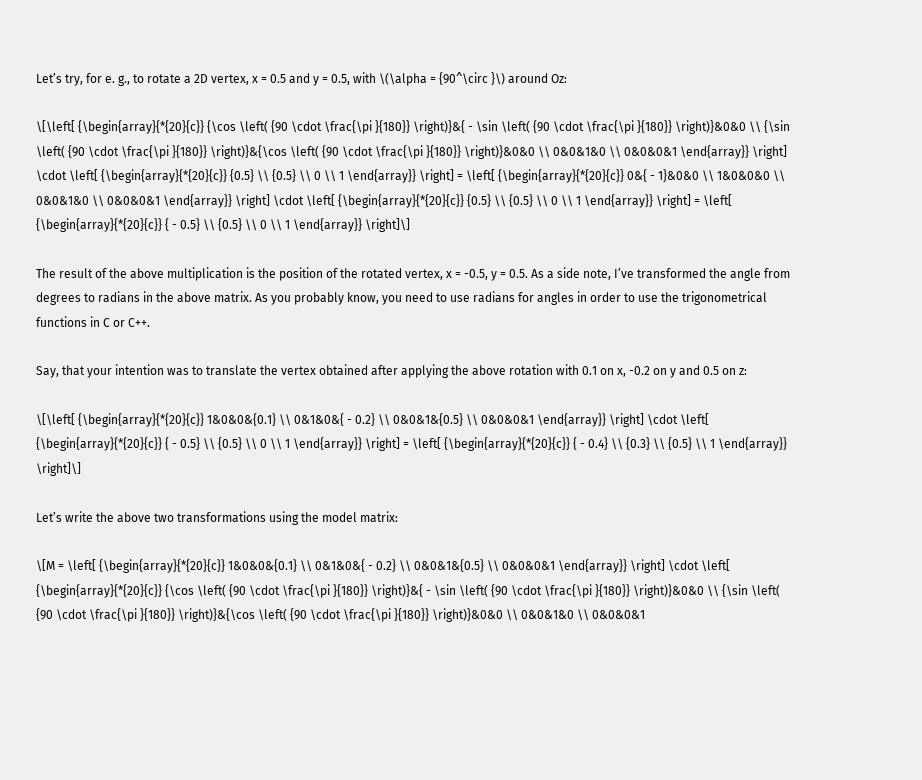Let’s try, for e. g., to rotate a 2D vertex, x = 0.5 and y = 0.5, with \(\alpha = {90^\circ }\) around Oz:

\[\left[ {\begin{array}{*{20}{c}} {\cos \left( {90 \cdot \frac{\pi }{180}} \right)}&{ - \sin \left( {90 \cdot \frac{\pi }{180}} \right)}&0&0 \\ {\sin \left( {90 \cdot \frac{\pi }{180}} \right)}&{\cos \left( {90 \cdot \frac{\pi }{180}} \right)}&0&0 \\ 0&0&1&0 \\ 0&0&0&1 \end{array}} \right] \cdot \left[ {\begin{array}{*{20}{c}} {0.5} \\ {0.5} \\ 0 \\ 1 \end{array}} \right] = \left[ {\begin{array}{*{20}{c}} 0&{ - 1}&0&0 \\ 1&0&0&0 \\ 0&0&1&0 \\ 0&0&0&1 \end{array}} \right] \cdot \left[ {\begin{array}{*{20}{c}} {0.5} \\ {0.5} \\ 0 \\ 1 \end{array}} \right] = \left[ {\begin{array}{*{20}{c}} { - 0.5} \\ {0.5} \\ 0 \\ 1 \end{array}} \right]\]

The result of the above multiplication is the position of the rotated vertex, x = -0.5, y = 0.5. As a side note, I’ve transformed the angle from degrees to radians in the above matrix. As you probably know, you need to use radians for angles in order to use the trigonometrical functions in C or C++.

Say, that your intention was to translate the vertex obtained after applying the above rotation with 0.1 on x, -0.2 on y and 0.5 on z:

\[\left[ {\begin{array}{*{20}{c}} 1&0&0&{0.1} \\ 0&1&0&{ - 0.2} \\ 0&0&1&{0.5} \\ 0&0&0&1 \end{array}} \right] \cdot \left[ {\begin{array}{*{20}{c}} { - 0.5} \\ {0.5} \\ 0 \\ 1 \end{array}} \right] = \left[ {\begin{array}{*{20}{c}} { - 0.4} \\ {0.3} \\ {0.5} \\ 1 \end{array}} \right]\]

Let’s write the above two transformations using the model matrix:

\[M = \left[ {\begin{array}{*{20}{c}} 1&0&0&{0.1} \\ 0&1&0&{ - 0.2} \\ 0&0&1&{0.5} \\ 0&0&0&1 \end{array}} \right] \cdot \left[ {\begin{array}{*{20}{c}} {\cos \left( {90 \cdot \frac{\pi }{180}} \right)}&{ - \sin \left( {90 \cdot \frac{\pi }{180}} \right)}&0&0 \\ {\sin \left( {90 \cdot \frac{\pi }{180}} \right)}&{\cos \left( {90 \cdot \frac{\pi }{180}} \right)}&0&0 \\ 0&0&1&0 \\ 0&0&0&1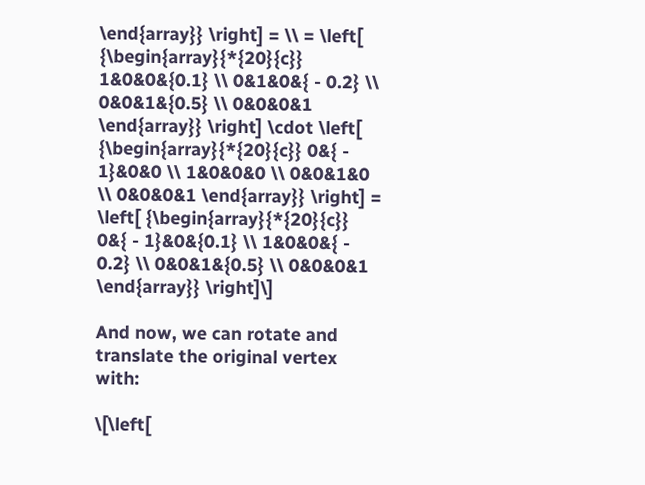\end{array}} \right] = \\ = \left[ {\begin{array}{*{20}{c}} 1&0&0&{0.1} \\ 0&1&0&{ - 0.2} \\ 0&0&1&{0.5} \\ 0&0&0&1 \end{array}} \right] \cdot \left[ {\begin{array}{*{20}{c}} 0&{ - 1}&0&0 \\ 1&0&0&0 \\ 0&0&1&0 \\ 0&0&0&1 \end{array}} \right] = \left[ {\begin{array}{*{20}{c}} 0&{ - 1}&0&{0.1} \\ 1&0&0&{ - 0.2} \\ 0&0&1&{0.5} \\ 0&0&0&1 \end{array}} \right]\]

And now, we can rotate and translate the original vertex with:

\[\left[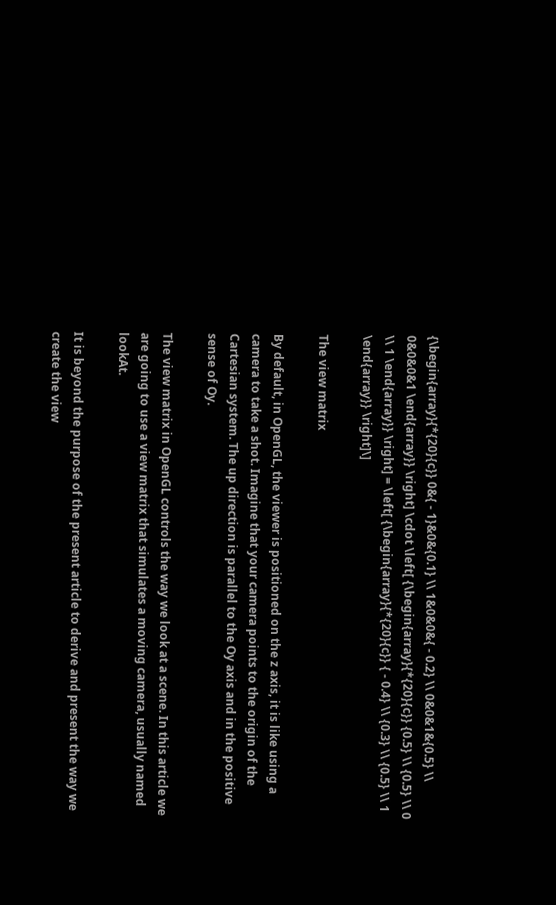{\begin{array}{*{20}{c}} 0&{ - 1}&0&{0.1} \\ 1&0&0&{ - 0.2} \\ 0&0&1&{0.5} \\ 0&0&0&1 \end{array}} \right] \cdot \left[ {\begin{array}{*{20}{c}} {0.5} \\ {0.5} \\ 0 \\ 1 \end{array}} \right] = \left[ {\begin{array}{*{20}{c}} { - 0.4} \\ {0.3} \\ {0.5} \\ 1 \end{array}} \right]\]

The view matrix

By default, in OpenGL, the viewer is positioned on the z axis, it is like using a camera to take a shot. Imagine that your camera points to the origin of the Cartesian system. The up direction is parallel to the Oy axis and in the positive sense of Oy.

The view matrix in OpenGL controls the way we look at a scene. In this article we are going to use a view matrix that simulates a moving camera, usually named lookAt.

It is beyond the purpose of the present article to derive and present the way we create the view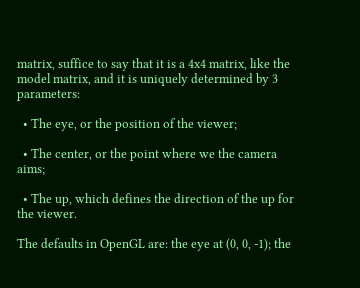matrix, suffice to say that it is a 4x4 matrix, like the model matrix, and it is uniquely determined by 3 parameters:

  • The eye, or the position of the viewer;

  • The center, or the point where we the camera aims;

  • The up, which defines the direction of the up for the viewer.

The defaults in OpenGL are: the eye at (0, 0, -1); the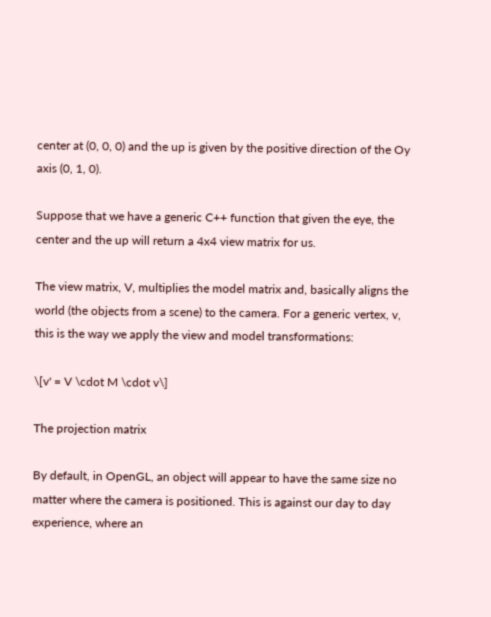center at (0, 0, 0) and the up is given by the positive direction of the Oy axis (0, 1, 0).

Suppose that we have a generic C++ function that given the eye, the center and the up will return a 4x4 view matrix for us.

The view matrix, V, multiplies the model matrix and, basically aligns the world (the objects from a scene) to the camera. For a generic vertex, v, this is the way we apply the view and model transformations:

\[v' = V \cdot M \cdot v\]

The projection matrix

By default, in OpenGL, an object will appear to have the same size no matter where the camera is positioned. This is against our day to day experience, where an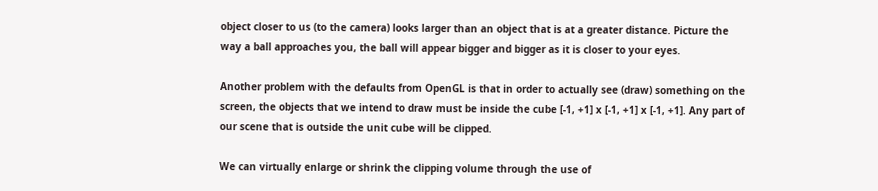object closer to us (to the camera) looks larger than an object that is at a greater distance. Picture the way a ball approaches you, the ball will appear bigger and bigger as it is closer to your eyes.

Another problem with the defaults from OpenGL is that in order to actually see (draw) something on the screen, the objects that we intend to draw must be inside the cube [-1, +1] x [-1, +1] x [-1, +1]. Any part of our scene that is outside the unit cube will be clipped.

We can virtually enlarge or shrink the clipping volume through the use of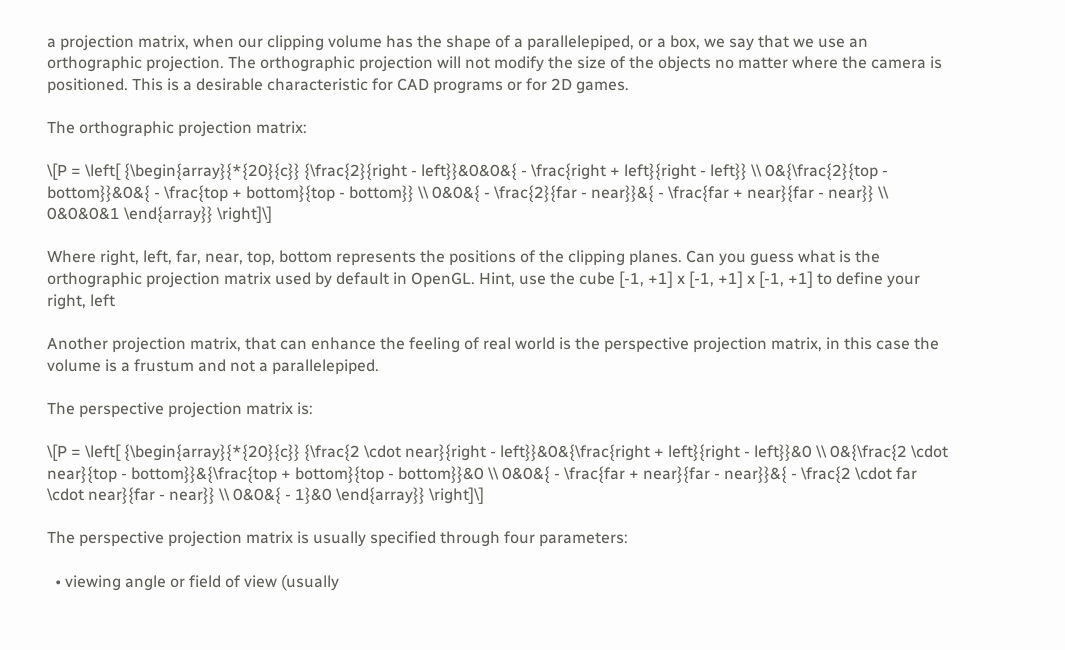a projection matrix, when our clipping volume has the shape of a parallelepiped, or a box, we say that we use an orthographic projection. The orthographic projection will not modify the size of the objects no matter where the camera is positioned. This is a desirable characteristic for CAD programs or for 2D games.

The orthographic projection matrix:

\[P = \left[ {\begin{array}{*{20}{c}} {\frac{2}{right - left}}&0&0&{ - \frac{right + left}{right - left}} \\ 0&{\frac{2}{top - bottom}}&0&{ - \frac{top + bottom}{top - bottom}} \\ 0&0&{ - \frac{2}{far - near}}&{ - \frac{far + near}{far - near}} \\ 0&0&0&1 \end{array}} \right]\]

Where right, left, far, near, top, bottom represents the positions of the clipping planes. Can you guess what is the orthographic projection matrix used by default in OpenGL. Hint, use the cube [-1, +1] x [-1, +1] x [-1, +1] to define your right, left

Another projection matrix, that can enhance the feeling of real world is the perspective projection matrix, in this case the volume is a frustum and not a parallelepiped.

The perspective projection matrix is:

\[P = \left[ {\begin{array}{*{20}{c}} {\frac{2 \cdot near}{right - left}}&0&{\frac{right + left}{right - left}}&0 \\ 0&{\frac{2 \cdot near}{top - bottom}}&{\frac{top + bottom}{top - bottom}}&0 \\ 0&0&{ - \frac{far + near}{far - near}}&{ - \frac{2 \cdot far \cdot near}{far - near}} \\ 0&0&{ - 1}&0 \end{array}} \right]\]

The perspective projection matrix is usually specified through four parameters:

  • viewing angle or field of view (usually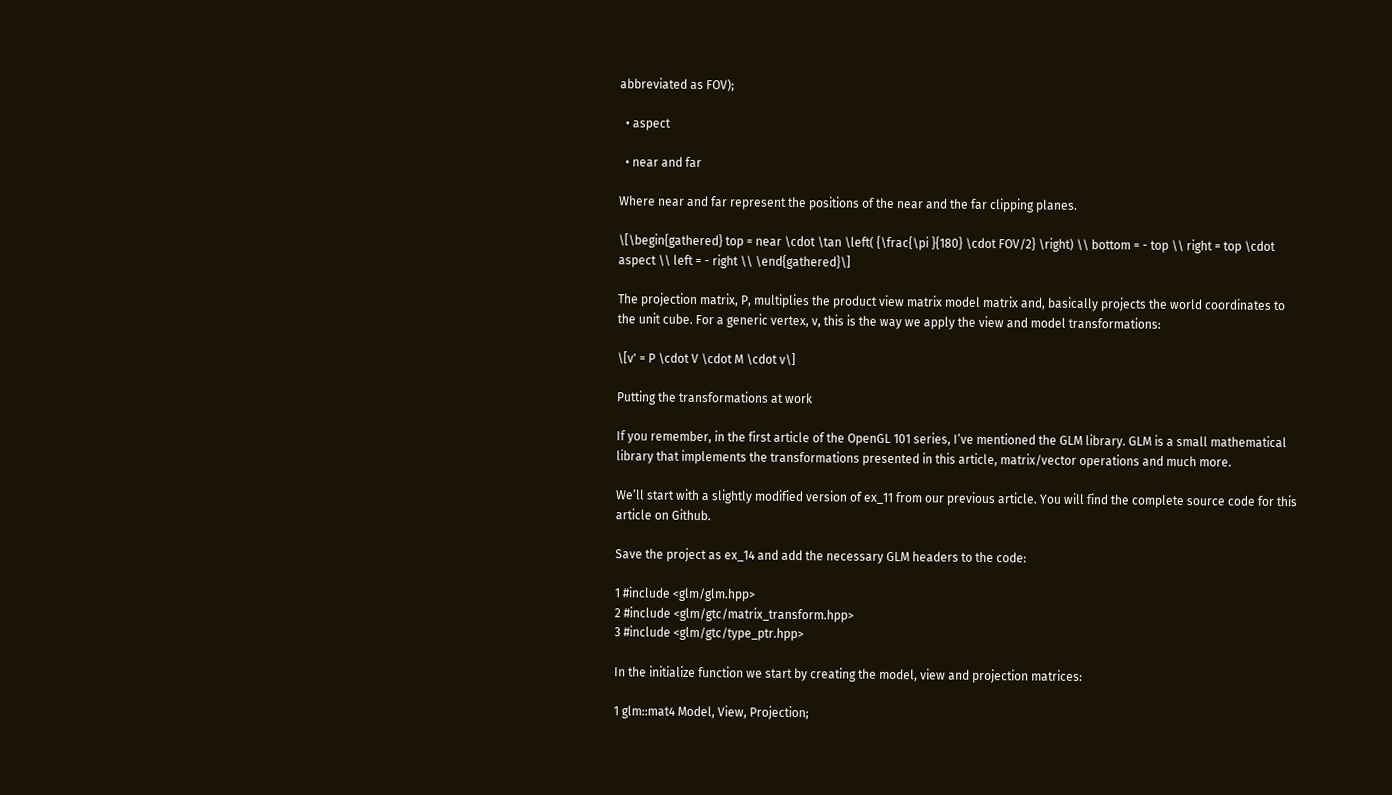abbreviated as FOV);

  • aspect

  • near and far

Where near and far represent the positions of the near and the far clipping planes.

\[\begin{gathered} top = near \cdot \tan \left( {\frac{\pi }{180} \cdot FOV/2} \right) \\ bottom = - top \\ right = top \cdot aspect \\ left = - right \\ \end{gathered}\]

The projection matrix, P, multiplies the product view matrix model matrix and, basically projects the world coordinates to the unit cube. For a generic vertex, v, this is the way we apply the view and model transformations:

\[v' = P \cdot V \cdot M \cdot v\]

Putting the transformations at work

If you remember, in the first article of the OpenGL 101 series, I’ve mentioned the GLM library. GLM is a small mathematical library that implements the transformations presented in this article, matrix/vector operations and much more.

We’ll start with a slightly modified version of ex_11 from our previous article. You will find the complete source code for this article on Github.

Save the project as ex_14 and add the necessary GLM headers to the code:

1 #include <glm/glm.hpp>
2 #include <glm/gtc/matrix_transform.hpp>
3 #include <glm/gtc/type_ptr.hpp>

In the initialize function we start by creating the model, view and projection matrices:

1 glm::mat4 Model, View, Projection;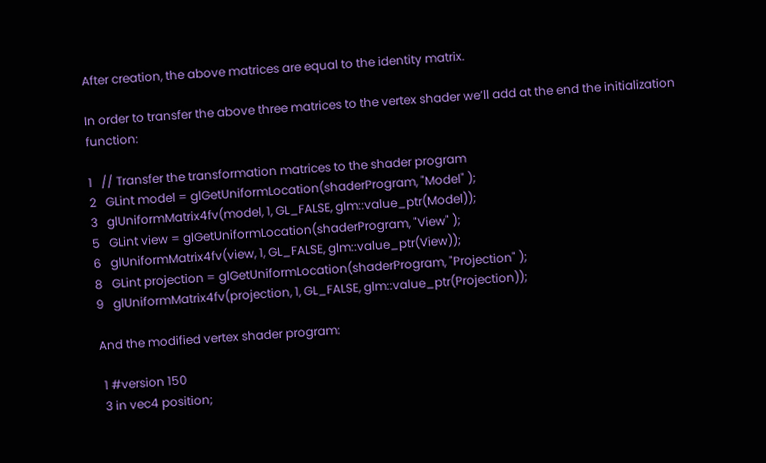After creation, the above matrices are equal to the identity matrix.

In order to transfer the above three matrices to the vertex shader we’ll add at the end the initialization function:

1   // Transfer the transformation matrices to the shader program
2   GLint model = glGetUniformLocation(shaderProgram, "Model" );
3   glUniformMatrix4fv(model, 1, GL_FALSE, glm::value_ptr(Model));
5   GLint view = glGetUniformLocation(shaderProgram, "View" );
6   glUniformMatrix4fv(view, 1, GL_FALSE, glm::value_ptr(View));
8   GLint projection = glGetUniformLocation(shaderProgram, "Projection" );
9   glUniformMatrix4fv(projection, 1, GL_FALSE, glm::value_ptr(Projection));

And the modified vertex shader program:

 1 #version 150
 3 in vec4 position;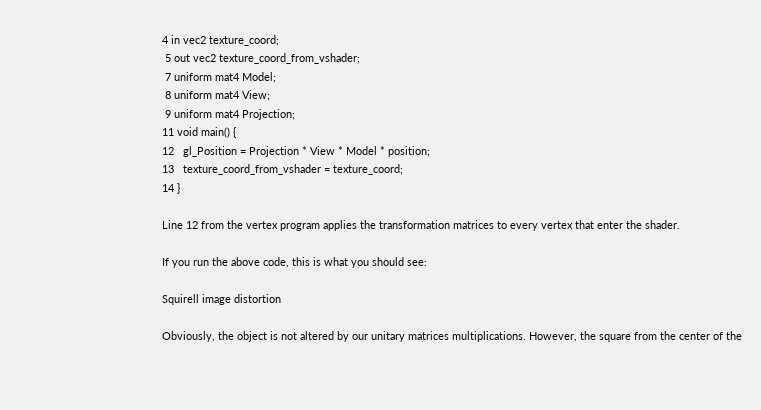4 in vec2 texture_coord;
 5 out vec2 texture_coord_from_vshader;
 7 uniform mat4 Model;
 8 uniform mat4 View;
 9 uniform mat4 Projection;
11 void main() {
12   gl_Position = Projection * View * Model * position;
13   texture_coord_from_vshader = texture_coord;
14 }

Line 12 from the vertex program applies the transformation matrices to every vertex that enter the shader.

If you run the above code, this is what you should see:

Squirell image distortion

Obviously, the object is not altered by our unitary matrices multiplications. However, the square from the center of the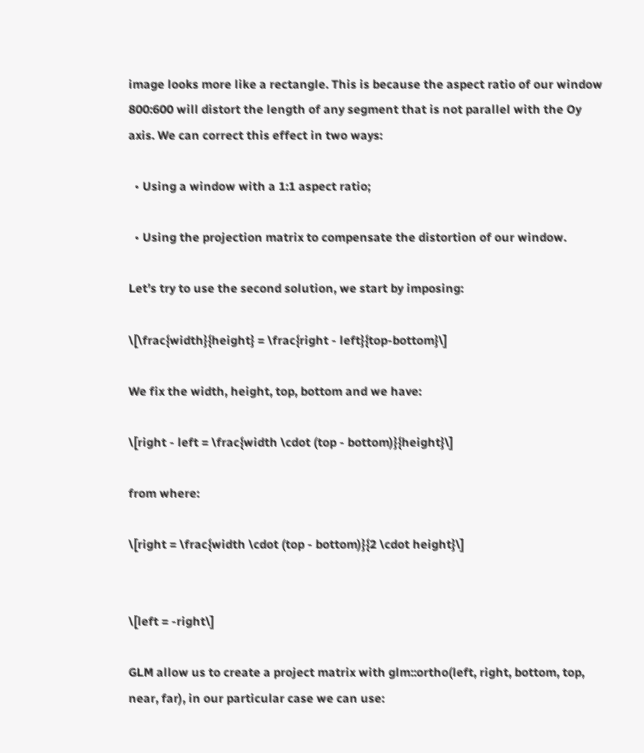image looks more like a rectangle. This is because the aspect ratio of our window 800:600 will distort the length of any segment that is not parallel with the Oy axis. We can correct this effect in two ways:

  • Using a window with a 1:1 aspect ratio;

  • Using the projection matrix to compensate the distortion of our window.

Let’s try to use the second solution, we start by imposing:

\[\frac{width}{height} = \frac{right - left}{top-bottom}\]

We fix the width, height, top, bottom and we have:

\[right - left = \frac{width \cdot (top - bottom)}{height}\]

from where:

\[right = \frac{width \cdot (top - bottom)}{2 \cdot height}\]


\[left = -right\]

GLM allow us to create a project matrix with glm::ortho(left, right, bottom, top, near, far), in our particular case we can use: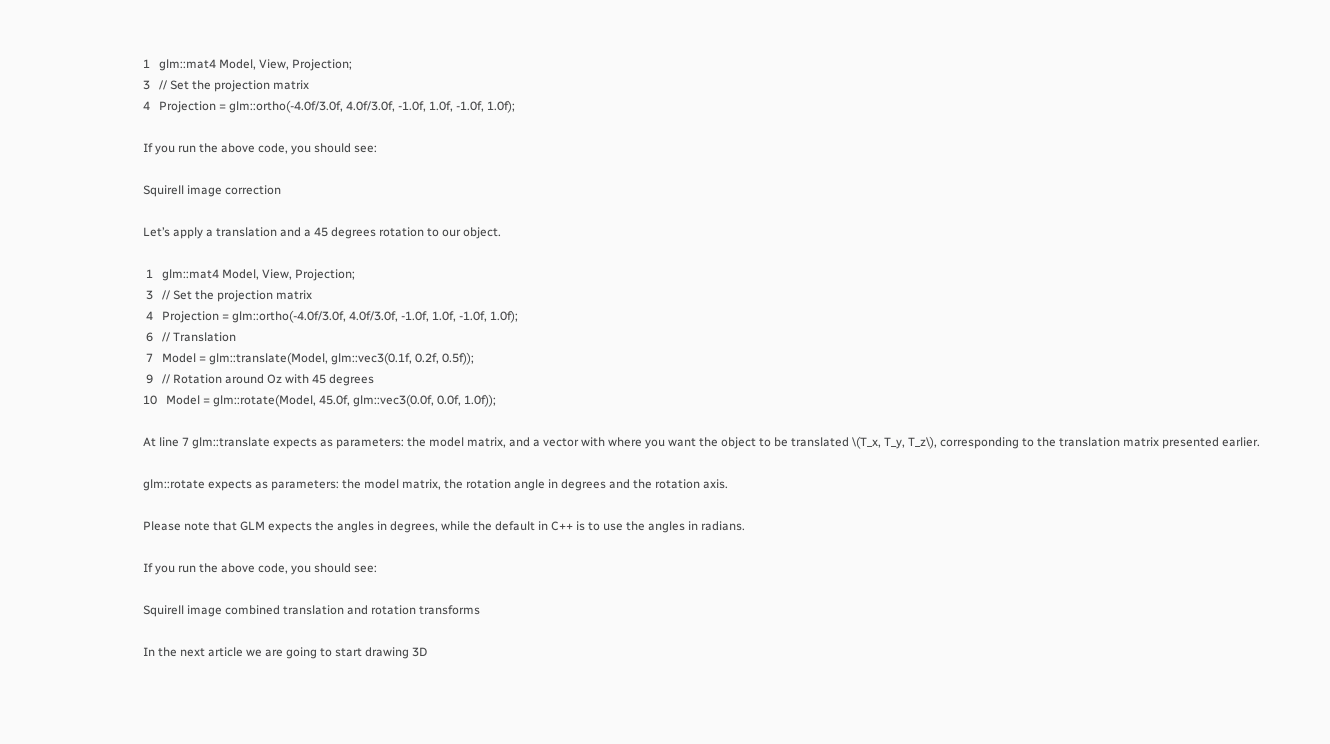1   glm::mat4 Model, View, Projection;
3   // Set the projection matrix
4   Projection = glm::ortho(-4.0f/3.0f, 4.0f/3.0f, -1.0f, 1.0f, -1.0f, 1.0f);

If you run the above code, you should see:

Squirell image correction

Let’s apply a translation and a 45 degrees rotation to our object.

 1   glm::mat4 Model, View, Projection;
 3   // Set the projection matrix
 4   Projection = glm::ortho(-4.0f/3.0f, 4.0f/3.0f, -1.0f, 1.0f, -1.0f, 1.0f);
 6   // Translation
 7   Model = glm::translate(Model, glm::vec3(0.1f, 0.2f, 0.5f));
 9   // Rotation around Oz with 45 degrees
10   Model = glm::rotate(Model, 45.0f, glm::vec3(0.0f, 0.0f, 1.0f));

At line 7 glm::translate expects as parameters: the model matrix, and a vector with where you want the object to be translated \(T_x, T_y, T_z\), corresponding to the translation matrix presented earlier.

glm::rotate expects as parameters: the model matrix, the rotation angle in degrees and the rotation axis.

Please note that GLM expects the angles in degrees, while the default in C++ is to use the angles in radians.

If you run the above code, you should see:

Squirell image combined translation and rotation transforms

In the next article we are going to start drawing 3D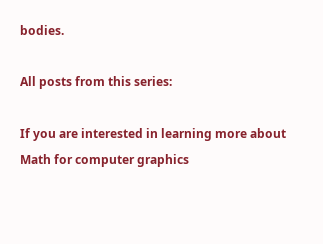bodies.

All posts from this series:

If you are interested in learning more about Math for computer graphics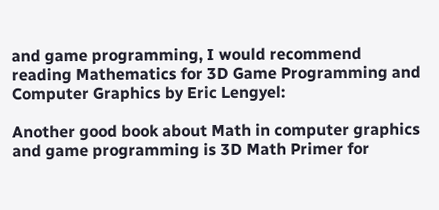and game programming, I would recommend reading Mathematics for 3D Game Programming and Computer Graphics by Eric Lengyel:

Another good book about Math in computer graphics and game programming is 3D Math Primer for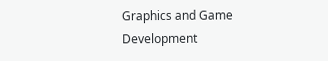Graphics and Game Development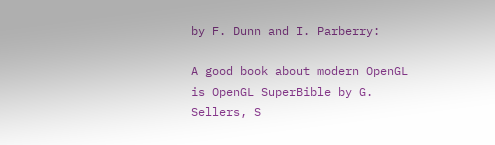by F. Dunn and I. Parberry:

A good book about modern OpenGL is OpenGL SuperBible by G. Sellers, S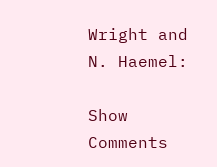Wright and N. Haemel:

Show Comments